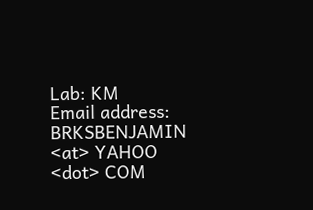Lab: KM
Email address: BRKSBENJAMIN <at> YAHOO <dot> COM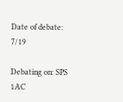Date of debate: 7/19

Debating on: SPS 1AC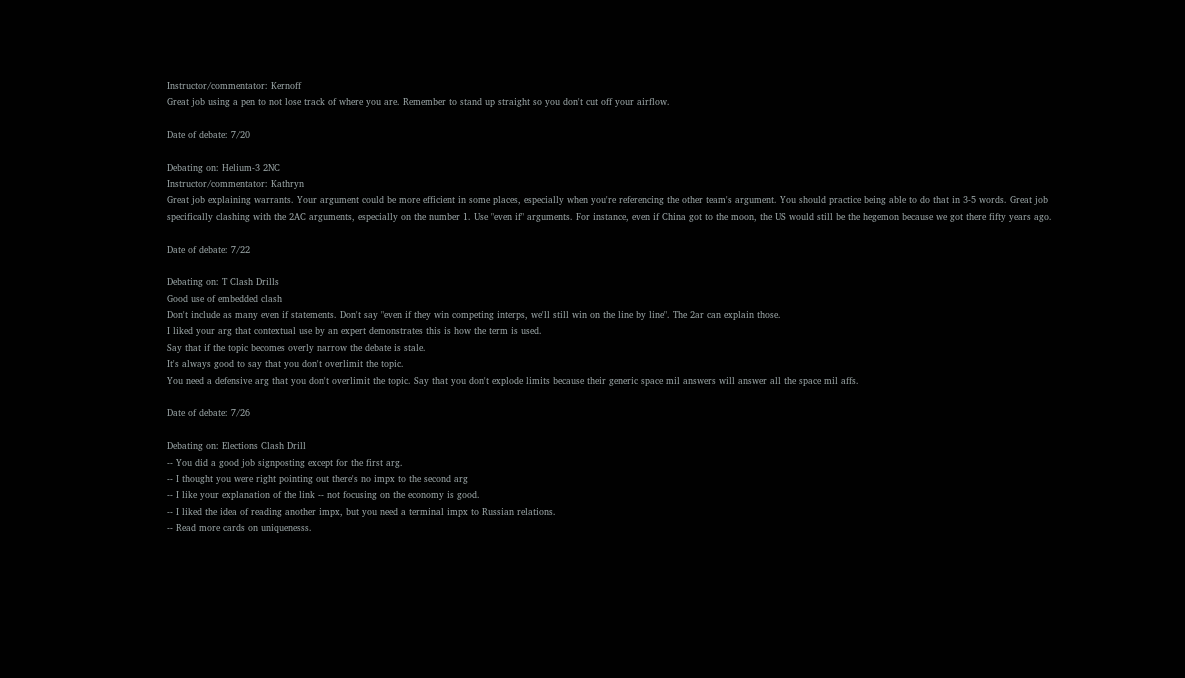Instructor/commentator: Kernoff
Great job using a pen to not lose track of where you are. Remember to stand up straight so you don't cut off your airflow.

Date of debate: 7/20

Debating on: Helium-3 2NC
Instructor/commentator: Kathryn
Great job explaining warrants. Your argument could be more efficient in some places, especially when you're referencing the other team's argument. You should practice being able to do that in 3-5 words. Great job specifically clashing with the 2AC arguments, especially on the number 1. Use "even if" arguments. For instance, even if China got to the moon, the US would still be the hegemon because we got there fifty years ago.

Date of debate: 7/22

Debating on: T Clash Drills
Good use of embedded clash
Don't include as many even if statements. Don't say "even if they win competing interps, we'll still win on the line by line". The 2ar can explain those.
I liked your arg that contextual use by an expert demonstrates this is how the term is used.
Say that if the topic becomes overly narrow the debate is stale.
It's always good to say that you don't overlimit the topic.
You need a defensive arg that you don't overlimit the topic. Say that you don't explode limits because their generic space mil answers will answer all the space mil affs.

Date of debate: 7/26

Debating on: Elections Clash Drill
-- You did a good job signposting except for the first arg.
-- I thought you were right pointing out there's no impx to the second arg
-- I like your explanation of the link -- not focusing on the economy is good.
-- I liked the idea of reading another impx, but you need a terminal impx to Russian relations.
-- Read more cards on uniquenesss.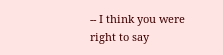-- I think you were right to say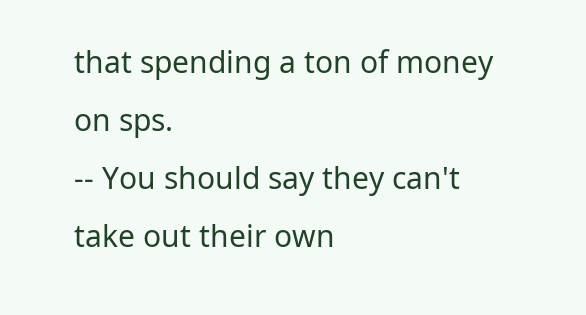that spending a ton of money on sps.
-- You should say they can't take out their own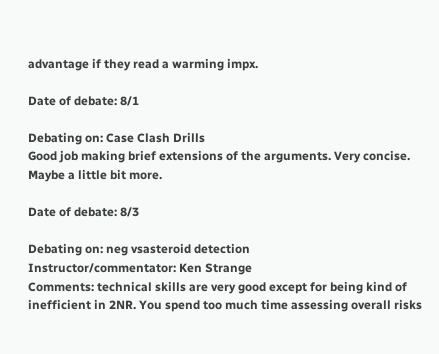advantage if they read a warming impx.

Date of debate: 8/1

Debating on: Case Clash Drills
Good job making brief extensions of the arguments. Very concise. Maybe a little bit more.

Date of debate: 8/3

Debating on: neg vsasteroid detection
Instructor/commentator: Ken Strange
Comments: technical skills are very good except for being kind of inefficient in 2NR. You spend too much time assessing overall risks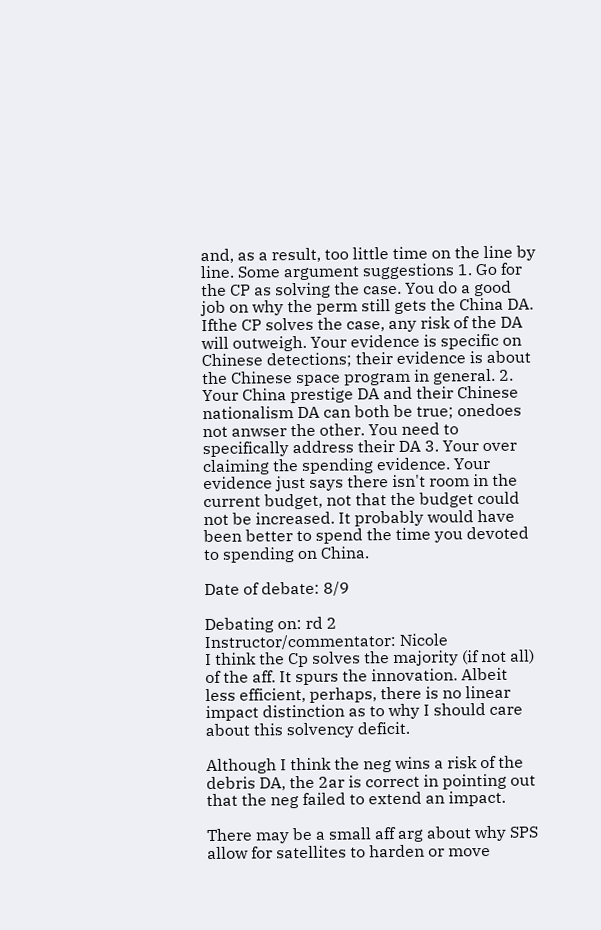and, as a result, too little time on the line by line. Some argument suggestions 1. Go for the CP as solving the case. You do a good job on why the perm still gets the China DA. Ifthe CP solves the case, any risk of the DA will outweigh. Your evidence is specific on Chinese detections; their evidence is about the Chinese space program in general. 2. Your China prestige DA and their Chinese nationalism DA can both be true; onedoes not anwser the other. You need to specifically address their DA 3. Your over claiming the spending evidence. Your evidence just says there isn't room in the current budget, not that the budget could not be increased. It probably would have been better to spend the time you devoted to spending on China.

Date of debate: 8/9

Debating on: rd 2
Instructor/commentator: Nicole
I think the Cp solves the majority (if not all) of the aff. It spurs the innovation. Albeit less efficient, perhaps, there is no linear impact distinction as to why I should care about this solvency deficit.

Although I think the neg wins a risk of the debris DA, the 2ar is correct in pointing out that the neg failed to extend an impact.

There may be a small aff arg about why SPS allow for satellites to harden or move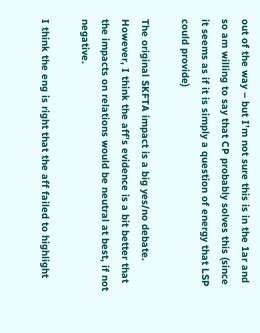out of the way – but I’m not sure this is in the 1ar and so am willing to say that CP probably solves this (since it seems as if it is simply a question of energy that LSP could provide)

The original SKFTA impact is a big yes/no debate. However, I think the aff’s evidence is a bit better that the impacts on relations would be neutral at best, if not negative.

I think the eng is right that the aff failed to highlight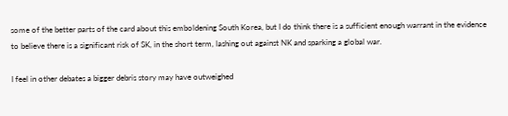some of the better parts of the card about this emboldening South Korea, but I do think there is a sufficient enough warrant in the evidence to believe there is a significant risk of SK, in the short term, lashing out against NK and sparking a global war.

I feel in other debates a bigger debris story may have outweighed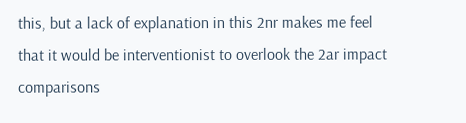this, but a lack of explanation in this 2nr makes me feel that it would be interventionist to overlook the 2ar impact comparisons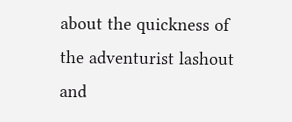about the quickness of the adventurist lashout and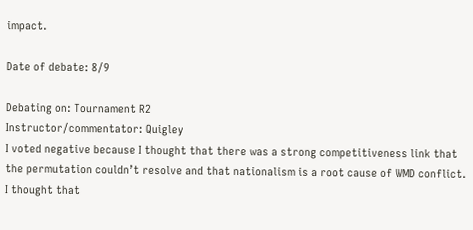impact.

Date of debate: 8/9

Debating on: Tournament R2
Instructor/commentator: Quigley
I voted negative because I thought that there was a strong competitiveness link that the permutation couldn’t resolve and that nationalism is a root cause of WMD conflict. I thought that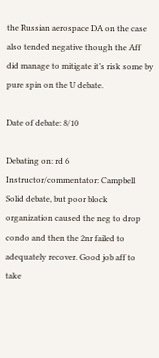the Russian aerospace DA on the case also tended negative though the Aff did manage to mitigate it’s risk some by pure spin on the U debate.

Date of debate: 8/10

Debating on: rd 6
Instructor/commentator: Campbell
Solid debate, but poor block organization caused the neg to drop condo and then the 2nr failed to adequately recover. Good job aff to take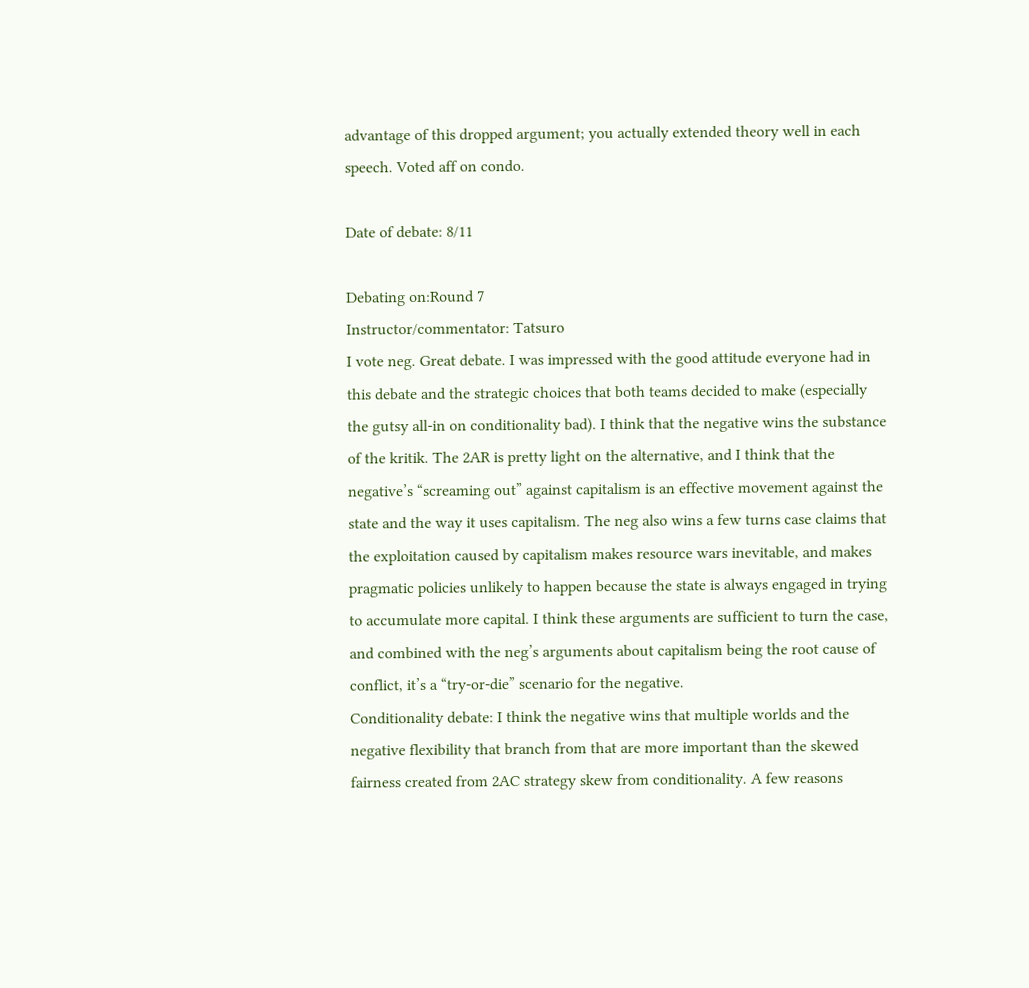advantage of this dropped argument; you actually extended theory well in each speech. Voted aff on condo.

Date of debate: 8/11

Debating on:Round 7
Instructor/commentator: Tatsuro
I vote neg. Great debate. I was impressed with the good attitude everyone had in this debate and the strategic choices that both teams decided to make (especially the gutsy all-in on conditionality bad). I think that the negative wins the substance of the kritik. The 2AR is pretty light on the alternative, and I think that the negative’s “screaming out” against capitalism is an effective movement against the state and the way it uses capitalism. The neg also wins a few turns case claims that the exploitation caused by capitalism makes resource wars inevitable, and makes pragmatic policies unlikely to happen because the state is always engaged in trying to accumulate more capital. I think these arguments are sufficient to turn the case, and combined with the neg’s arguments about capitalism being the root cause of conflict, it’s a “try-or-die” scenario for the negative.
Conditionality debate: I think the negative wins that multiple worlds and the negative flexibility that branch from that are more important than the skewed fairness created from 2AC strategy skew from conditionality. A few reasons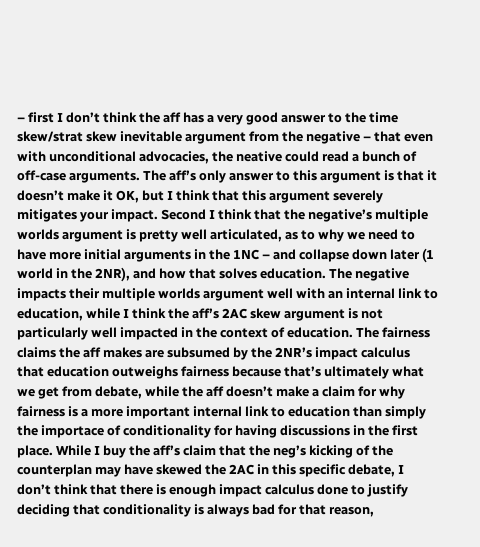– first I don’t think the aff has a very good answer to the time skew/strat skew inevitable argument from the negative – that even with unconditional advocacies, the neative could read a bunch of off-case arguments. The aff’s only answer to this argument is that it doesn’t make it OK, but I think that this argument severely mitigates your impact. Second I think that the negative’s multiple worlds argument is pretty well articulated, as to why we need to have more initial arguments in the 1NC – and collapse down later (1 world in the 2NR), and how that solves education. The negative impacts their multiple worlds argument well with an internal link to education, while I think the aff’s 2AC skew argument is not particularly well impacted in the context of education. The fairness claims the aff makes are subsumed by the 2NR’s impact calculus that education outweighs fairness because that’s ultimately what we get from debate, while the aff doesn’t make a claim for why fairness is a more important internal link to education than simply the importace of conditionality for having discussions in the first place. While I buy the aff’s claim that the neg’s kicking of the counterplan may have skewed the 2AC in this specific debate, I don’t think that there is enough impact calculus done to justify deciding that conditionality is always bad for that reason,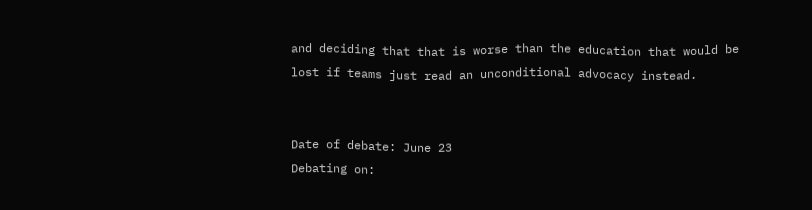and deciding that that is worse than the education that would be lost if teams just read an unconditional advocacy instead.


Date of debate: June 23
Debating on: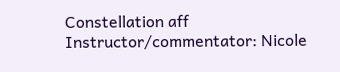Constellation aff
Instructor/commentator: Nicole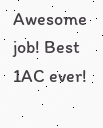Awesome job! Best 1AC ever!